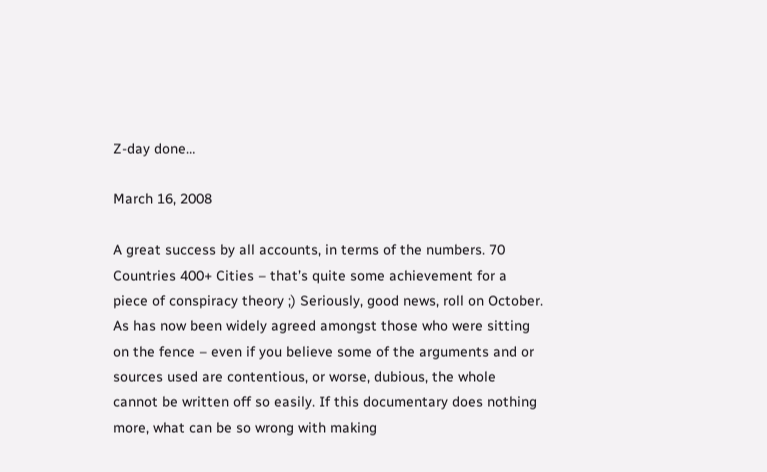Z-day done…

March 16, 2008

A great success by all accounts, in terms of the numbers. 70 Countries 400+ Cities – that’s quite some achievement for a piece of conspiracy theory ;) Seriously, good news, roll on October. As has now been widely agreed amongst those who were sitting on the fence – even if you believe some of the arguments and or sources used are contentious, or worse, dubious, the whole cannot be written off so easily. If this documentary does nothing more, what can be so wrong with making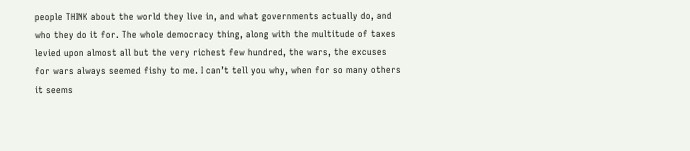people THINK about the world they live in, and what governments actually do, and who they do it for. The whole democracy thing, along with the multitude of taxes levied upon almost all but the very richest few hundred, the wars, the excuses for wars always seemed fishy to me. I can’t tell you why, when for so many others it seems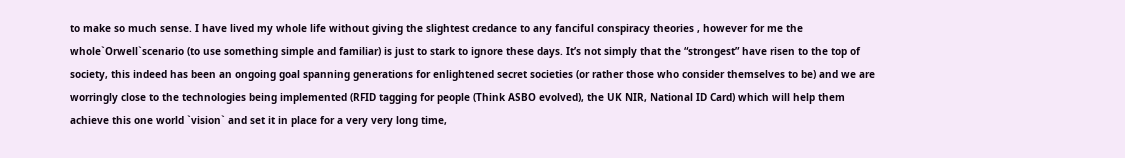to make so much sense. I have lived my whole life without giving the slightest credance to any fanciful conspiracy theories , however for me the whole`Orwell`scenario (to use something simple and familiar) is just to stark to ignore these days. It’s not simply that the “strongest” have risen to the top of society, this indeed has been an ongoing goal spanning generations for enlightened secret societies (or rather those who consider themselves to be) and we are worringly close to the technologies being implemented (RFID tagging for people (Think ASBO evolved), the UK NIR, National ID Card) which will help them achieve this one world `vision` and set it in place for a very very long time,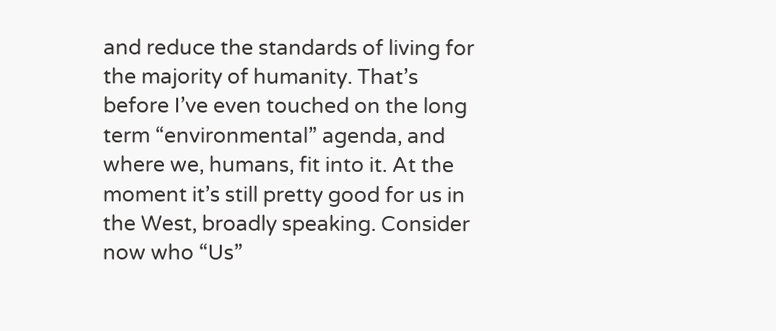and reduce the standards of living for the majority of humanity. That’s before I’ve even touched on the long term “environmental” agenda, and where we, humans, fit into it. At the moment it’s still pretty good for us in the West, broadly speaking. Consider now who “Us”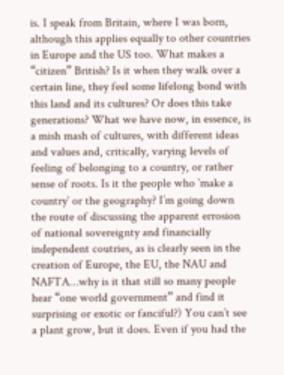is. I speak from Britain, where I was born, although this applies equally to other countries in Europe and the US too. What makes a “citizen” British? Is it when they walk over a certain line, they feel some lifelong bond with this land and its cultures? Or does this take generations? What we have now, in essence, is a mish mash of cultures, with different ideas and values and, critically, varying levels of feeling of belonging to a country, or rather sense of roots. Is it the people who `make a country` or the geography? I’m going down the route of discussing the apparent errosion of national sovereignty and financially independent coutries, as is clearly seen in the creation of Europe, the EU, the NAU and NAFTA…why is it that still so many people hear “one world government” and find it surprising or exotic or fanciful?) You can’t see a plant grow, but it does. Even if you had the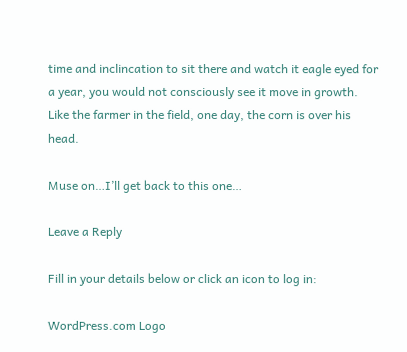time and inclincation to sit there and watch it eagle eyed for a year, you would not consciously see it move in growth. Like the farmer in the field, one day, the corn is over his head.

Muse on…I’ll get back to this one…

Leave a Reply

Fill in your details below or click an icon to log in:

WordPress.com Logo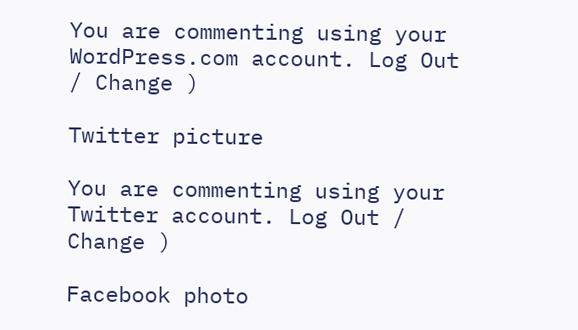You are commenting using your WordPress.com account. Log Out / Change )

Twitter picture

You are commenting using your Twitter account. Log Out / Change )

Facebook photo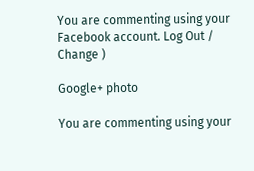You are commenting using your Facebook account. Log Out / Change )

Google+ photo

You are commenting using your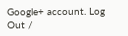Google+ account. Log Out /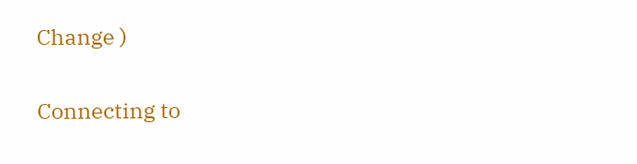Change )

Connecting to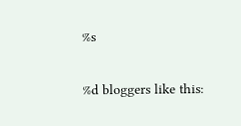%s

%d bloggers like this: